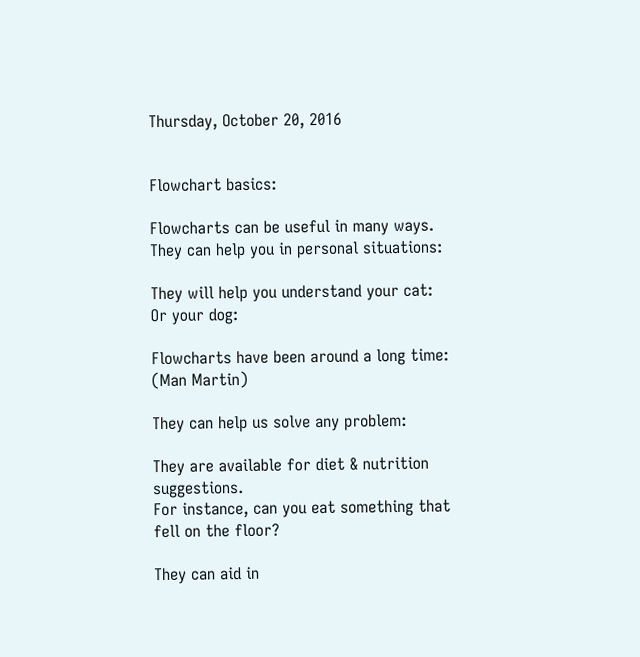Thursday, October 20, 2016


Flowchart basics:

Flowcharts can be useful in many ways.
They can help you in personal situations:

They will help you understand your cat:
Or your dog:

Flowcharts have been around a long time:
(Man Martin)

They can help us solve any problem:

They are available for diet & nutrition suggestions.
For instance, can you eat something that fell on the floor?

They can aid in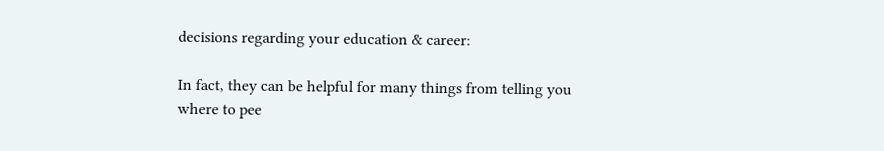decisions regarding your education & career:

In fact, they can be helpful for many things from telling you
where to pee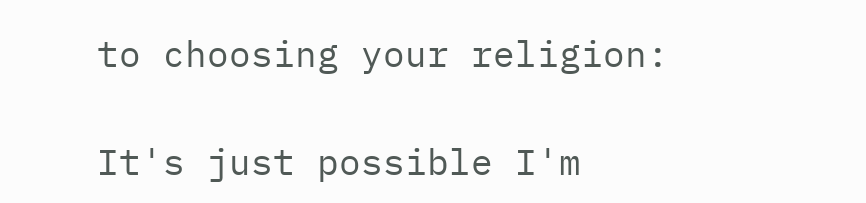to choosing your religion:

It's just possible I'm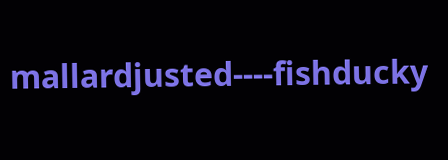mallardjusted----fishducky